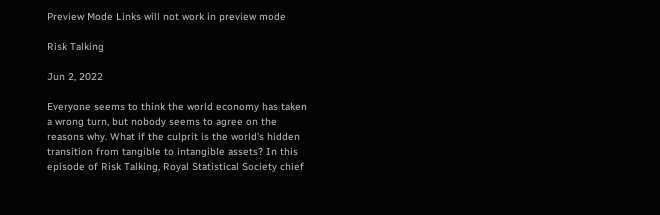Preview Mode Links will not work in preview mode

Risk Talking

Jun 2, 2022

Everyone seems to think the world economy has taken a wrong turn, but nobody seems to agree on the reasons why. What if the culprit is the world's hidden transition from tangible to intangible assets? In this episode of Risk Talking, Royal Statistical Society chief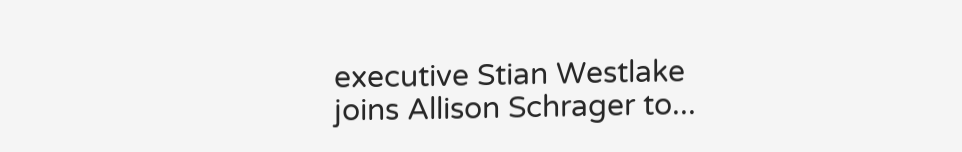executive Stian Westlake joins Allison Schrager to...